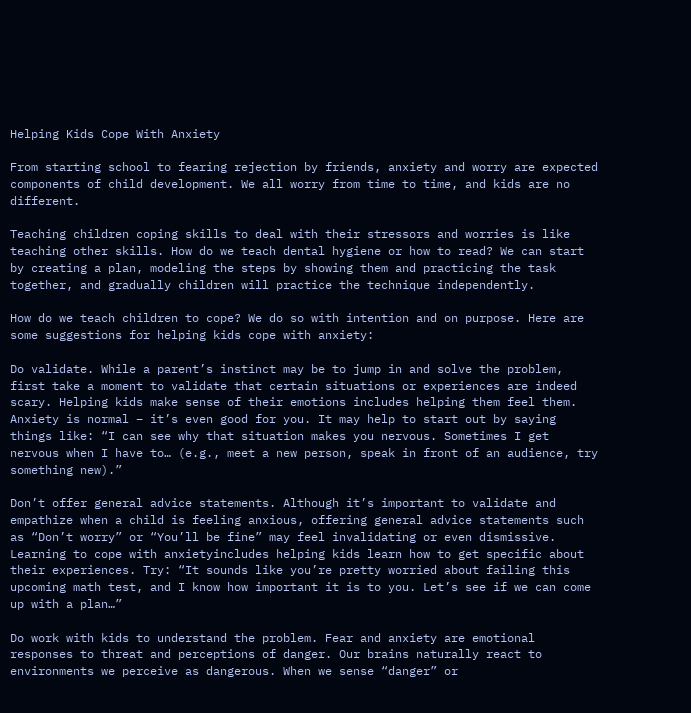Helping Kids Cope With Anxiety

From starting school to fearing rejection by friends, anxiety and worry are expected components of child development. We all worry from time to time, and kids are no different.

Teaching children coping skills to deal with their stressors and worries is like teaching other skills. How do we teach dental hygiene or how to read? We can start by creating a plan, modeling the steps by showing them and practicing the task together, and gradually children will practice the technique independently.

How do we teach children to cope? We do so with intention and on purpose. Here are some suggestions for helping kids cope with anxiety:

Do validate. While a parent’s instinct may be to jump in and solve the problem, first take a moment to validate that certain situations or experiences are indeed scary. Helping kids make sense of their emotions includes helping them feel them. Anxiety is normal – it’s even good for you. It may help to start out by saying things like: “I can see why that situation makes you nervous. Sometimes I get nervous when I have to… (e.g., meet a new person, speak in front of an audience, try something new).”

Don’t offer general advice statements. Although it’s important to validate and empathize when a child is feeling anxious, offering general advice statements such as “Don’t worry” or “You’ll be fine” may feel invalidating or even dismissive. Learning to cope with anxietyincludes helping kids learn how to get specific about their experiences. Try: “It sounds like you’re pretty worried about failing this upcoming math test, and I know how important it is to you. Let’s see if we can come up with a plan…”

Do work with kids to understand the problem. Fear and anxiety are emotional responses to threat and perceptions of danger. Our brains naturally react to environments we perceive as dangerous. When we sense “danger” or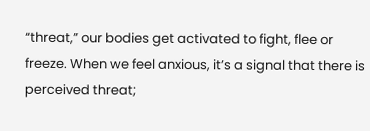“threat,” our bodies get activated to fight, flee or freeze. When we feel anxious, it’s a signal that there is perceived threat;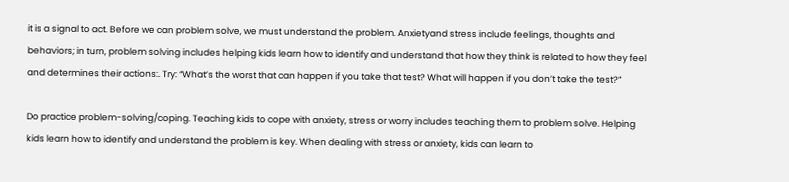it is a signal to act. Before we can problem solve, we must understand the problem. Anxietyand stress include feelings, thoughts and behaviors; in turn, problem solving includes helping kids learn how to identify and understand that how they think is related to how they feel and determines their actions:. Try: “What’s the worst that can happen if you take that test? What will happen if you don’t take the test?”

Do practice problem-solving/coping. Teaching kids to cope with anxiety, stress or worry includes teaching them to problem solve. Helping kids learn how to identify and understand the problem is key. When dealing with stress or anxiety, kids can learn to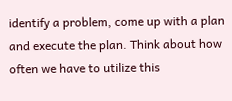identify a problem, come up with a plan and execute the plan. Think about how often we have to utilize this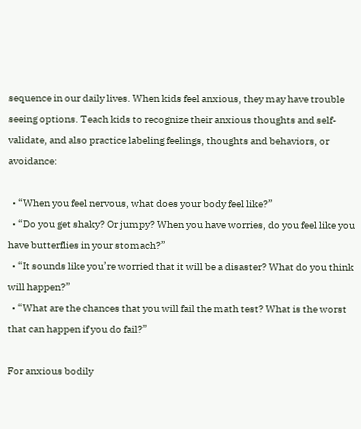sequence in our daily lives. When kids feel anxious, they may have trouble seeing options. Teach kids to recognize their anxious thoughts and self-validate, and also practice labeling feelings, thoughts and behaviors, or avoidance:

  • “When you feel nervous, what does your body feel like?”
  • “Do you get shaky? Or jumpy? When you have worries, do you feel like you have butterflies in your stomach?”
  • “It sounds like you’re worried that it will be a disaster? What do you think will happen?”
  • “What are the chances that you will fail the math test? What is the worst that can happen if you do fail?”

For anxious bodily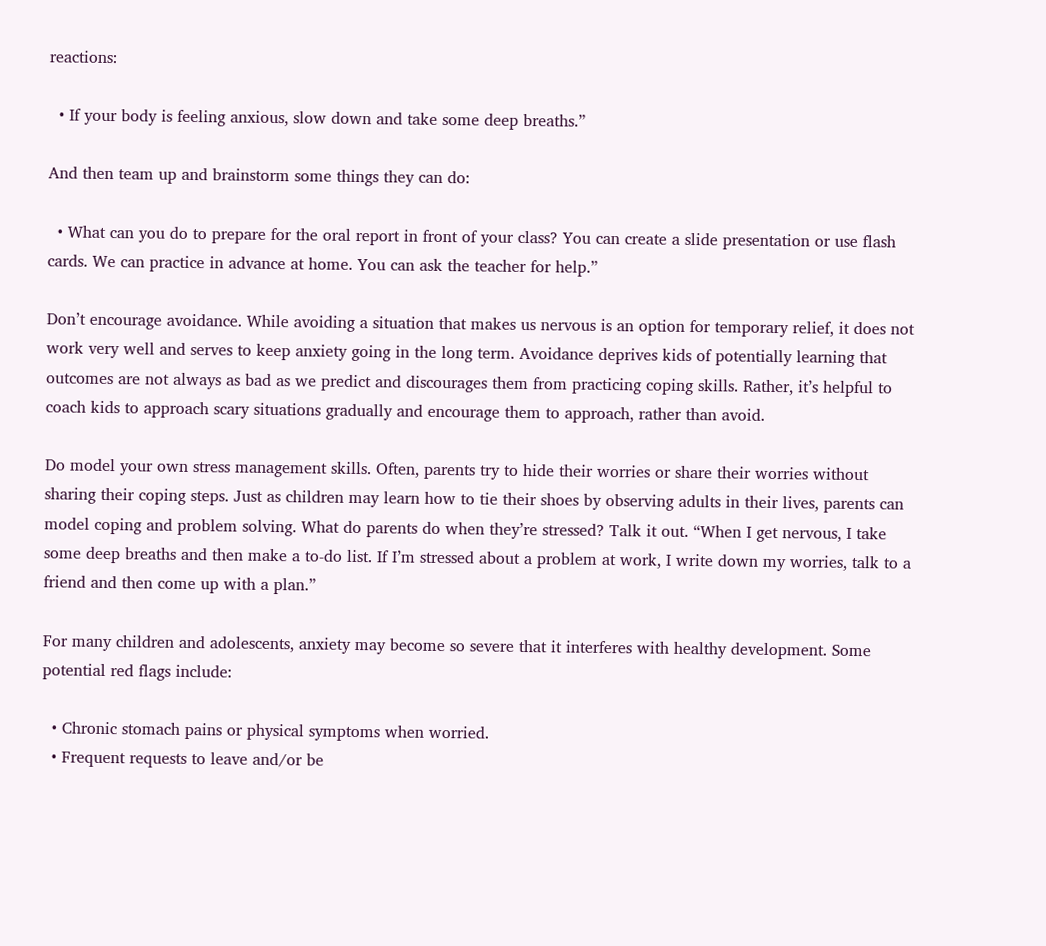reactions:

  • If your body is feeling anxious, slow down and take some deep breaths.”

And then team up and brainstorm some things they can do:

  • What can you do to prepare for the oral report in front of your class? You can create a slide presentation or use flash cards. We can practice in advance at home. You can ask the teacher for help.”

Don’t encourage avoidance. While avoiding a situation that makes us nervous is an option for temporary relief, it does not work very well and serves to keep anxiety going in the long term. Avoidance deprives kids of potentially learning that outcomes are not always as bad as we predict and discourages them from practicing coping skills. Rather, it’s helpful to coach kids to approach scary situations gradually and encourage them to approach, rather than avoid.

Do model your own stress management skills. Often, parents try to hide their worries or share their worries without sharing their coping steps. Just as children may learn how to tie their shoes by observing adults in their lives, parents can model coping and problem solving. What do parents do when they’re stressed? Talk it out. “When I get nervous, I take some deep breaths and then make a to-do list. If I’m stressed about a problem at work, I write down my worries, talk to a friend and then come up with a plan.”

For many children and adolescents, anxiety may become so severe that it interferes with healthy development. Some potential red flags include:

  • Chronic stomach pains or physical symptoms when worried.
  • Frequent requests to leave and/or be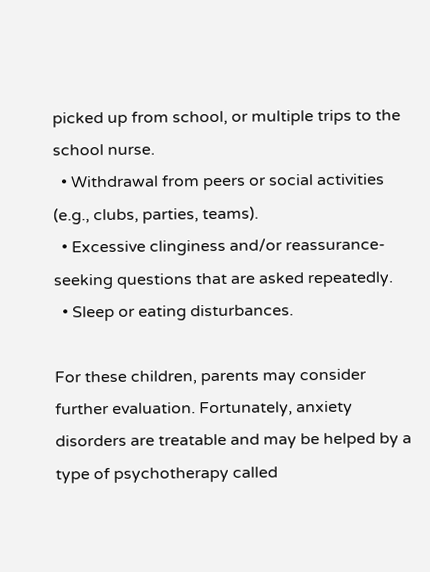picked up from school, or multiple trips to the school nurse.
  • Withdrawal from peers or social activities (e.g., clubs, parties, teams).
  • Excessive clinginess and/or reassurance-seeking questions that are asked repeatedly.
  • Sleep or eating disturbances.

For these children, parents may consider further evaluation. Fortunately, anxiety disorders are treatable and may be helped by a type of psychotherapy called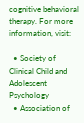cognitive behavioral therapy. For more information, visit:

  • Society of Clinical Child and Adolescent Psychology
  • Association of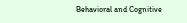Behavioral and Cognitive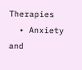Therapies
  • Anxiety and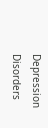Depression Disorders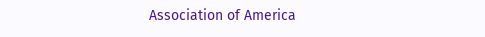Association of America